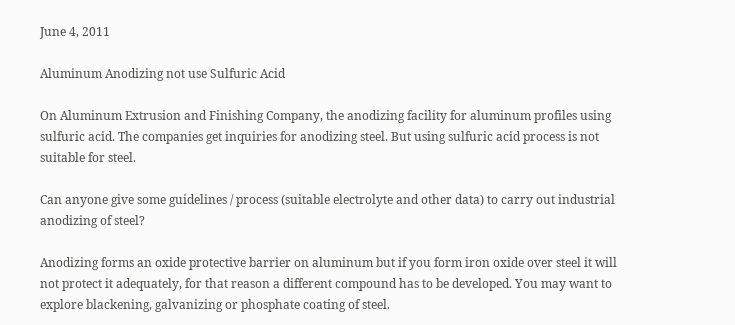June 4, 2011

Aluminum Anodizing not use Sulfuric Acid

On Aluminum Extrusion and Finishing Company, the anodizing facility for aluminum profiles using sulfuric acid. The companies get inquiries for anodizing steel. But using sulfuric acid process is not suitable for steel.

Can anyone give some guidelines / process (suitable electrolyte and other data) to carry out industrial anodizing of steel?

Anodizing forms an oxide protective barrier on aluminum but if you form iron oxide over steel it will not protect it adequately, for that reason a different compound has to be developed. You may want to explore blackening, galvanizing or phosphate coating of steel.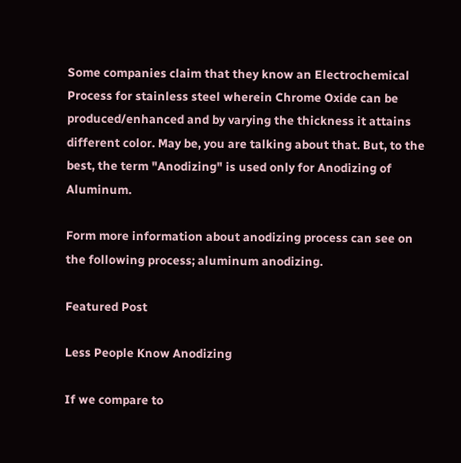Some companies claim that they know an Electrochemical Process for stainless steel wherein Chrome Oxide can be produced/enhanced and by varying the thickness it attains different color. May be, you are talking about that. But, to the best, the term "Anodizing" is used only for Anodizing of Aluminum.

Form more information about anodizing process can see on the following process; aluminum anodizing.

Featured Post

Less People Know Anodizing

If we compare to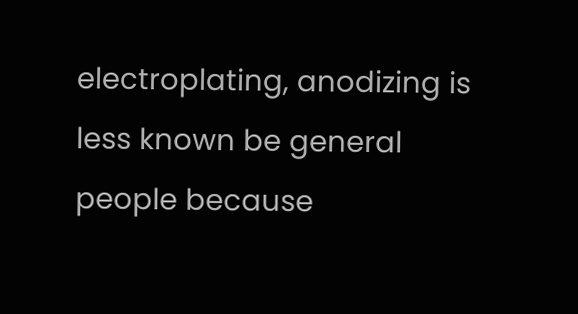electroplating, anodizing is less known be general people because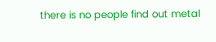there is no people find out metal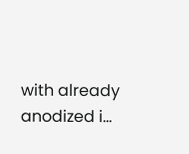with already anodized i...